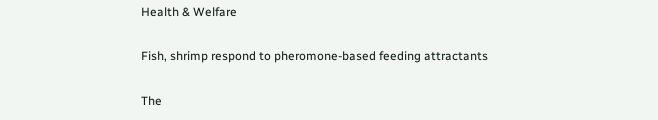Health & Welfare

Fish, shrimp respond to pheromone-based feeding attractants

The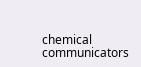chemical communicators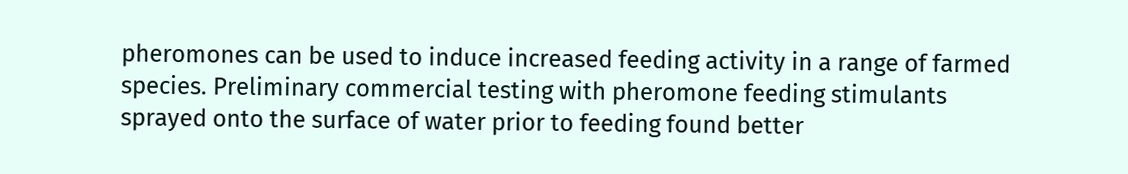pheromones can be used to induce increased feeding activity in a range of farmed species. Preliminary commercial testing with pheromone feeding stimulants sprayed onto the surface of water prior to feeding found better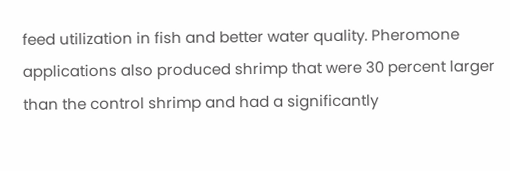feed utilization in fish and better water quality. Pheromone applications also produced shrimp that were 30 percent larger than the control shrimp and had a significantly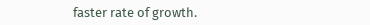faster rate of growth.